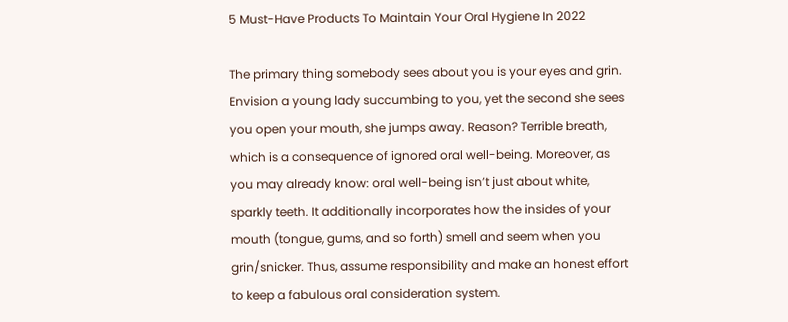5 Must-Have Products To Maintain Your Oral Hygiene In 2022

The primary thing somebody sees about you is your eyes and grin. Envision a young lady succumbing to you, yet the second she sees you open your mouth, she jumps away. Reason? Terrible breath, which is a consequence of ignored oral well-being. Moreover, as you may already know: oral well-being isn’t just about white, sparkly teeth. It additionally incorporates how the insides of your mouth (tongue, gums, and so forth) smell and seem when you grin/snicker. Thus, assume responsibility and make an honest effort to keep a fabulous oral consideration system.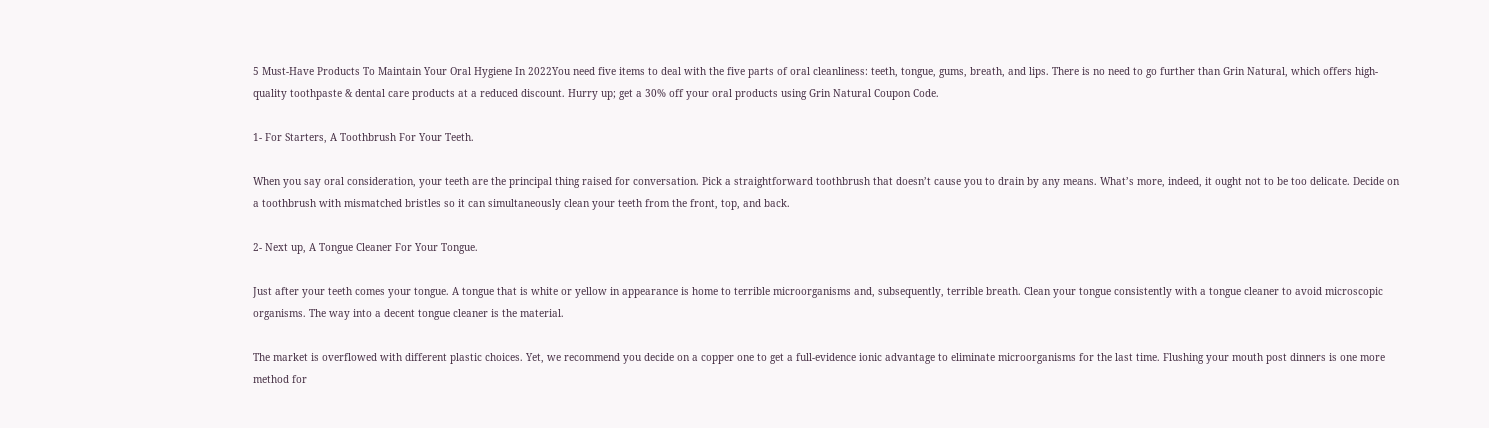5 Must-Have Products To Maintain Your Oral Hygiene In 2022You need five items to deal with the five parts of oral cleanliness: teeth, tongue, gums, breath, and lips. There is no need to go further than Grin Natural, which offers high-quality toothpaste & dental care products at a reduced discount. Hurry up; get a 30% off your oral products using Grin Natural Coupon Code.

1- For Starters, A Toothbrush For Your Teeth.

When you say oral consideration, your teeth are the principal thing raised for conversation. Pick a straightforward toothbrush that doesn’t cause you to drain by any means. What’s more, indeed, it ought not to be too delicate. Decide on a toothbrush with mismatched bristles so it can simultaneously clean your teeth from the front, top, and back.

2- Next up, A Tongue Cleaner For Your Tongue.

Just after your teeth comes your tongue. A tongue that is white or yellow in appearance is home to terrible microorganisms and, subsequently, terrible breath. Clean your tongue consistently with a tongue cleaner to avoid microscopic organisms. The way into a decent tongue cleaner is the material.

The market is overflowed with different plastic choices. Yet, we recommend you decide on a copper one to get a full-evidence ionic advantage to eliminate microorganisms for the last time. Flushing your mouth post dinners is one more method for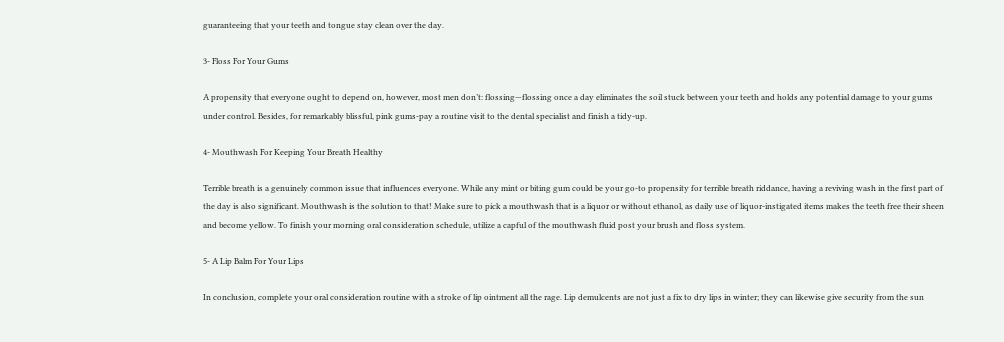guaranteeing that your teeth and tongue stay clean over the day.

3- Floss For Your Gums

A propensity that everyone ought to depend on, however, most men don’t: flossing—flossing once a day eliminates the soil stuck between your teeth and holds any potential damage to your gums under control. Besides, for remarkably blissful, pink gums-pay a routine visit to the dental specialist and finish a tidy-up.

4- Mouthwash For Keeping Your Breath Healthy

Terrible breath is a genuinely common issue that influences everyone. While any mint or biting gum could be your go-to propensity for terrible breath riddance, having a reviving wash in the first part of the day is also significant. Mouthwash is the solution to that! Make sure to pick a mouthwash that is a liquor or without ethanol, as daily use of liquor-instigated items makes the teeth free their sheen and become yellow. To finish your morning oral consideration schedule, utilize a capful of the mouthwash fluid post your brush and floss system.

5- A Lip Balm For Your Lips

In conclusion, complete your oral consideration routine with a stroke of lip ointment all the rage. Lip demulcents are not just a fix to dry lips in winter; they can likewise give security from the sun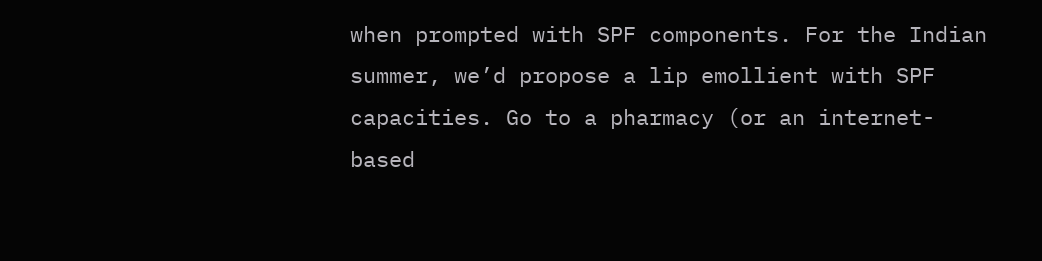when prompted with SPF components. For the Indian summer, we’d propose a lip emollient with SPF capacities. Go to a pharmacy (or an internet-based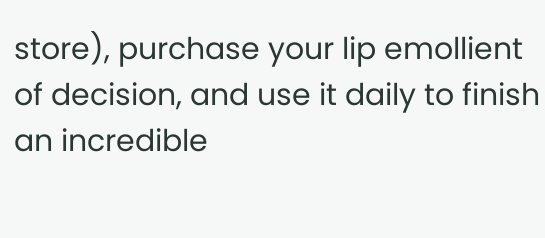store), purchase your lip emollient of decision, and use it daily to finish an incredible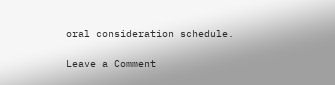oral consideration schedule.

Leave a Comment